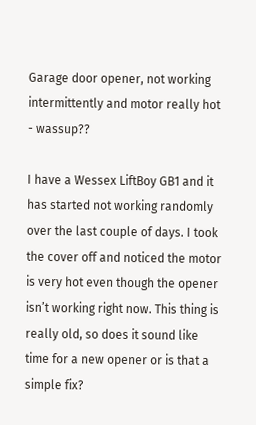Garage door opener, not working intermittently and motor really hot - wassup??

I have a Wessex LiftBoy GB1 and it has started not working randomly over the last couple of days. I took the cover off and noticed the motor is very hot even though the opener isn’t working right now. This thing is really old, so does it sound like time for a new opener or is that a simple fix?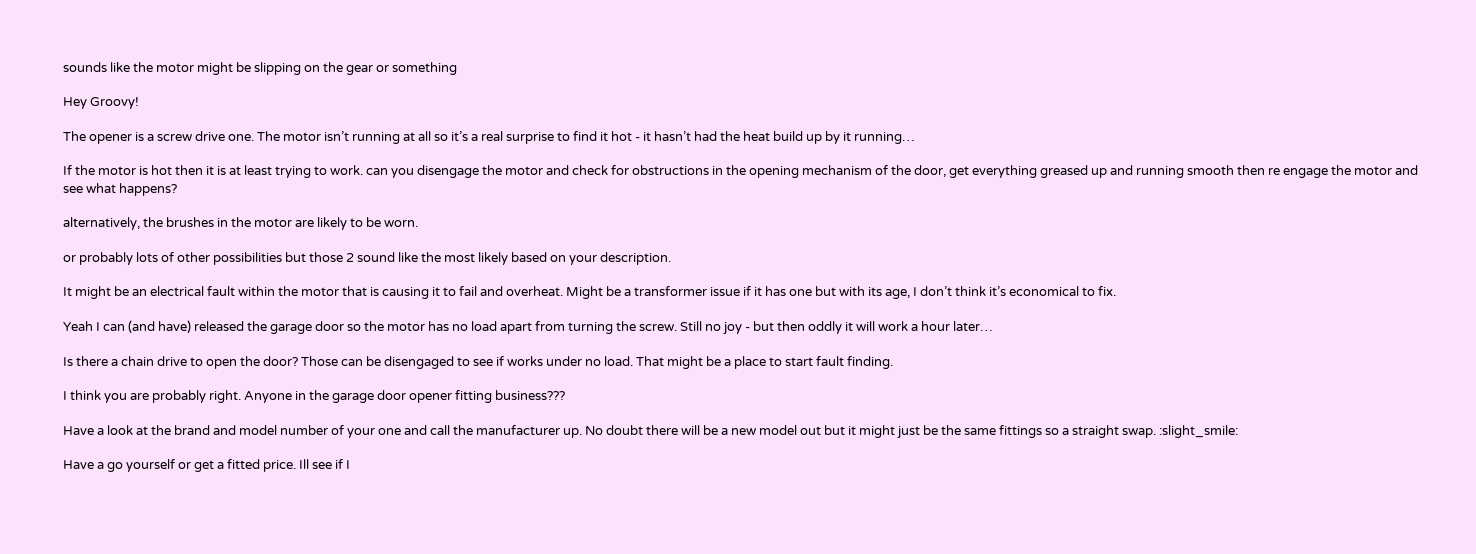sounds like the motor might be slipping on the gear or something

Hey Groovy!

The opener is a screw drive one. The motor isn’t running at all so it’s a real surprise to find it hot - it hasn’t had the heat build up by it running…

If the motor is hot then it is at least trying to work. can you disengage the motor and check for obstructions in the opening mechanism of the door, get everything greased up and running smooth then re engage the motor and see what happens?

alternatively, the brushes in the motor are likely to be worn.

or probably lots of other possibilities but those 2 sound like the most likely based on your description.

It might be an electrical fault within the motor that is causing it to fail and overheat. Might be a transformer issue if it has one but with its age, I don’t think it’s economical to fix.

Yeah I can (and have) released the garage door so the motor has no load apart from turning the screw. Still no joy - but then oddly it will work a hour later…

Is there a chain drive to open the door? Those can be disengaged to see if works under no load. That might be a place to start fault finding.

I think you are probably right. Anyone in the garage door opener fitting business???

Have a look at the brand and model number of your one and call the manufacturer up. No doubt there will be a new model out but it might just be the same fittings so a straight swap. :slight_smile:

Have a go yourself or get a fitted price. Ill see if I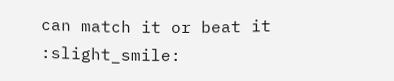can match it or beat it :slight_smile: